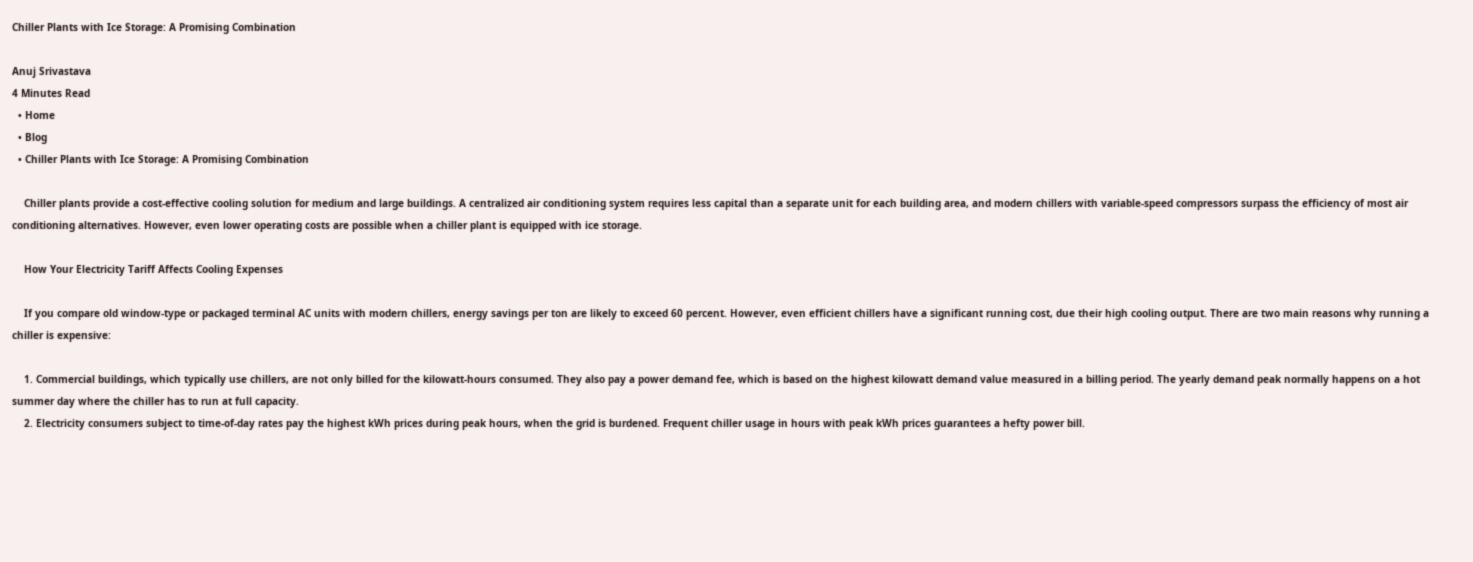Chiller Plants with Ice Storage: A Promising Combination

Anuj Srivastava
4 Minutes Read
  • Home
  • Blog
  • Chiller Plants with Ice Storage: A Promising Combination

    Chiller plants provide a cost-effective cooling solution for medium and large buildings. A centralized air conditioning system requires less capital than a separate unit for each building area, and modern chillers with variable-speed compressors surpass the efficiency of most air conditioning alternatives. However, even lower operating costs are possible when a chiller plant is equipped with ice storage.

    How Your Electricity Tariff Affects Cooling Expenses

    If you compare old window-type or packaged terminal AC units with modern chillers, energy savings per ton are likely to exceed 60 percent. However, even efficient chillers have a significant running cost, due their high cooling output. There are two main reasons why running a chiller is expensive:

    1. Commercial buildings, which typically use chillers, are not only billed for the kilowatt-hours consumed. They also pay a power demand fee, which is based on the highest kilowatt demand value measured in a billing period. The yearly demand peak normally happens on a hot summer day where the chiller has to run at full capacity.
    2. Electricity consumers subject to time-of-day rates pay the highest kWh prices during peak hours, when the grid is burdened. Frequent chiller usage in hours with peak kWh prices guarantees a hefty power bill.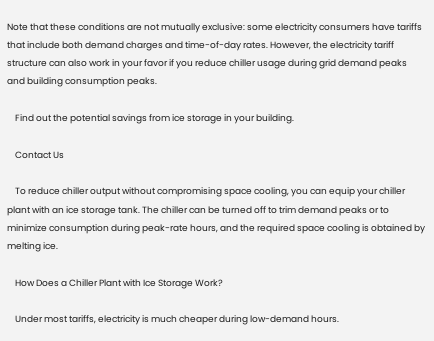Note that these conditions are not mutually exclusive: some electricity consumers have tariffs that include both demand charges and time-of-day rates. However, the electricity tariff structure can also work in your favor if you reduce chiller usage during grid demand peaks and building consumption peaks.

    Find out the potential savings from ice storage in your building.

    Contact Us

    To reduce chiller output without compromising space cooling, you can equip your chiller plant with an ice storage tank. The chiller can be turned off to trim demand peaks or to minimize consumption during peak-rate hours, and the required space cooling is obtained by melting ice.

    How Does a Chiller Plant with Ice Storage Work?

    Under most tariffs, electricity is much cheaper during low-demand hours.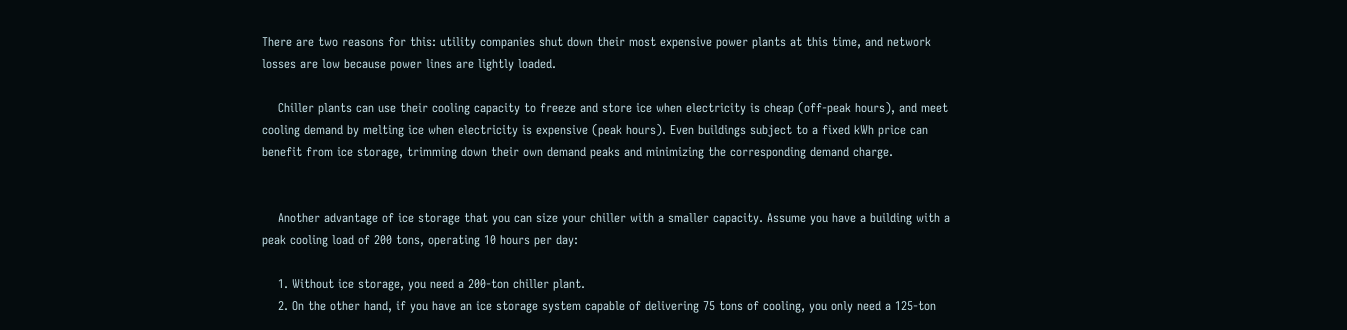There are two reasons for this: utility companies shut down their most expensive power plants at this time, and network losses are low because power lines are lightly loaded.

    Chiller plants can use their cooling capacity to freeze and store ice when electricity is cheap (off-peak hours), and meet cooling demand by melting ice when electricity is expensive (peak hours). Even buildings subject to a fixed kWh price can benefit from ice storage, trimming down their own demand peaks and minimizing the corresponding demand charge.


    Another advantage of ice storage that you can size your chiller with a smaller capacity. Assume you have a building with a peak cooling load of 200 tons, operating 10 hours per day:

    1. Without ice storage, you need a 200-ton chiller plant.
    2. On the other hand, if you have an ice storage system capable of delivering 75 tons of cooling, you only need a 125-ton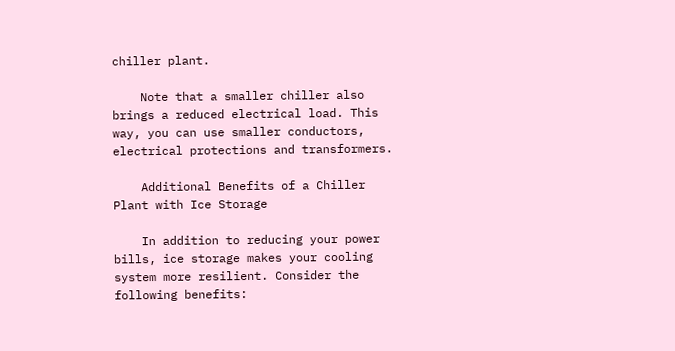chiller plant.

    Note that a smaller chiller also brings a reduced electrical load. This way, you can use smaller conductors, electrical protections and transformers.

    Additional Benefits of a Chiller Plant with Ice Storage

    In addition to reducing your power bills, ice storage makes your cooling system more resilient. Consider the following benefits: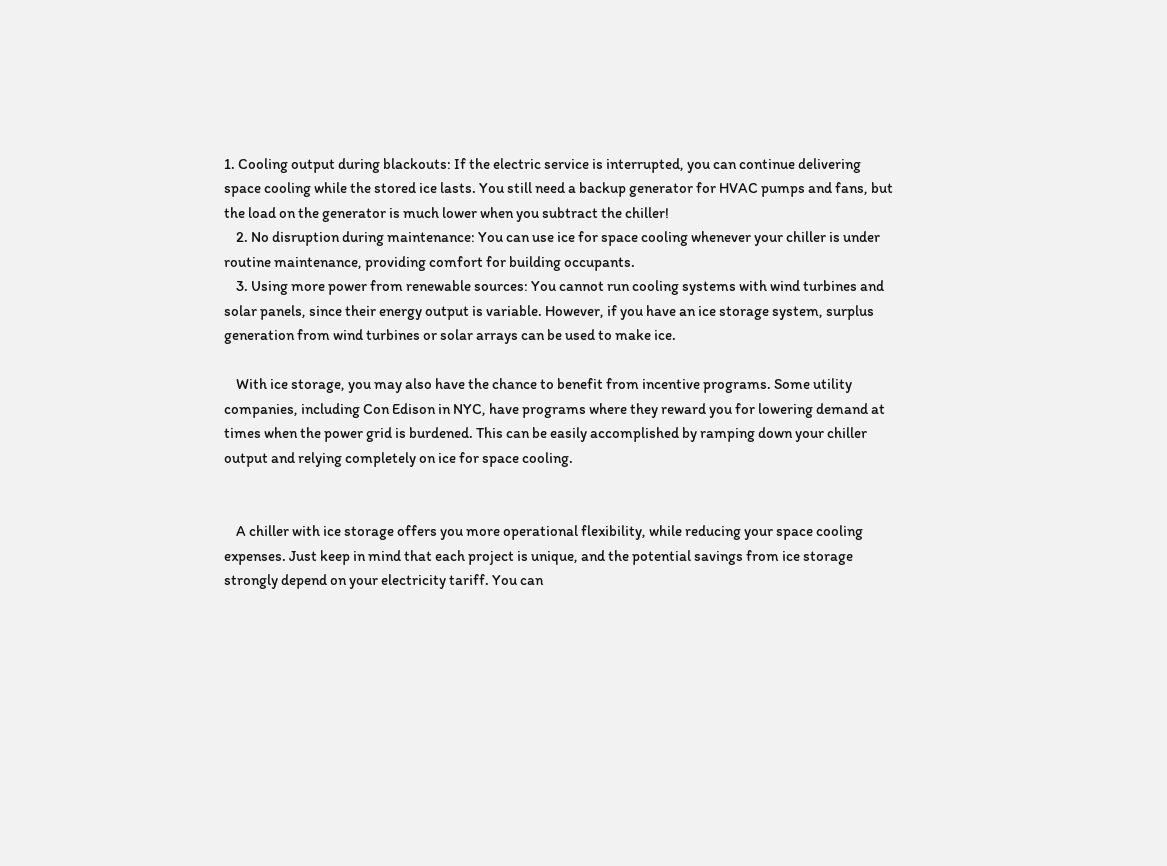1. Cooling output during blackouts: If the electric service is interrupted, you can continue delivering space cooling while the stored ice lasts. You still need a backup generator for HVAC pumps and fans, but the load on the generator is much lower when you subtract the chiller!
    2. No disruption during maintenance: You can use ice for space cooling whenever your chiller is under routine maintenance, providing comfort for building occupants.
    3. Using more power from renewable sources: You cannot run cooling systems with wind turbines and solar panels, since their energy output is variable. However, if you have an ice storage system, surplus generation from wind turbines or solar arrays can be used to make ice.

    With ice storage, you may also have the chance to benefit from incentive programs. Some utility companies, including Con Edison in NYC, have programs where they reward you for lowering demand at times when the power grid is burdened. This can be easily accomplished by ramping down your chiller output and relying completely on ice for space cooling.


    A chiller with ice storage offers you more operational flexibility, while reducing your space cooling expenses. Just keep in mind that each project is unique, and the potential savings from ice storage strongly depend on your electricity tariff. You can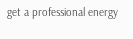get a professional energy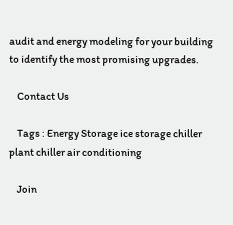audit and energy modeling for your building to identify the most promising upgrades.

    Contact Us

    Tags : Energy Storage ice storage chiller plant chiller air conditioning

    Join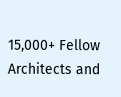15,000+ Fellow Architects and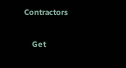Contractors

    Get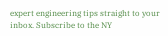expert engineering tips straight to your inbox. Subscribe to the NY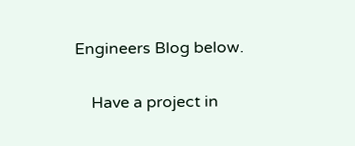Engineers Blog below.

    Have a project in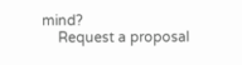mind?
    Request a proposal